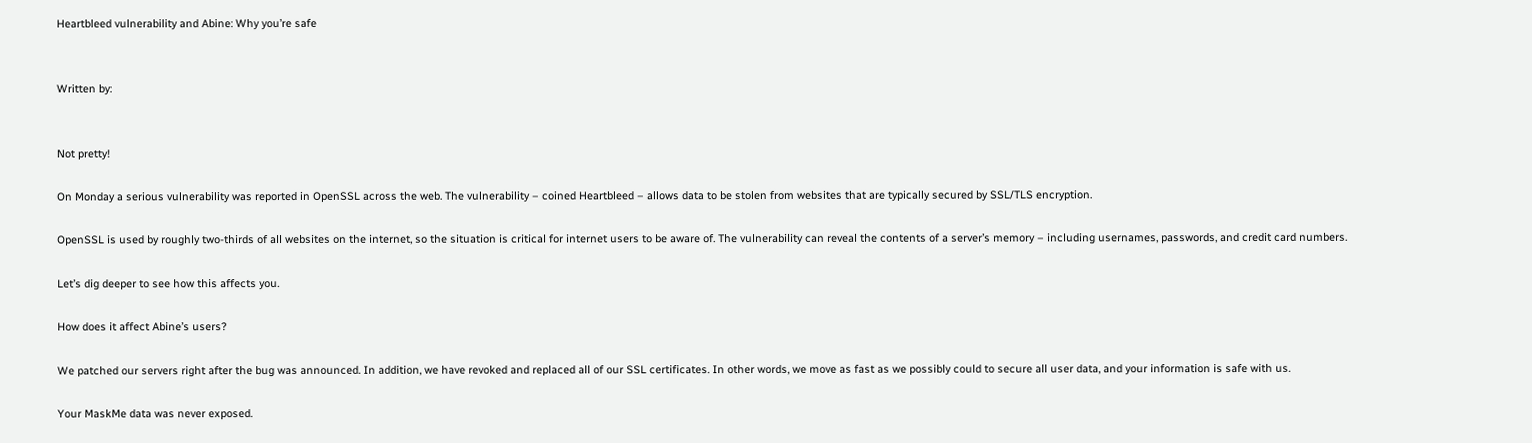Heartbleed vulnerability and Abine: Why you’re safe


Written by:


Not pretty!

On Monday a serious vulnerability was reported in OpenSSL across the web. The vulnerability – coined Heartbleed – allows data to be stolen from websites that are typically secured by SSL/TLS encryption.

OpenSSL is used by roughly two-thirds of all websites on the internet, so the situation is critical for internet users to be aware of. The vulnerability can reveal the contents of a server’s memory – including usernames, passwords, and credit card numbers.

Let’s dig deeper to see how this affects you.

How does it affect Abine’s users?

We patched our servers right after the bug was announced. In addition, we have revoked and replaced all of our SSL certificates. In other words, we move as fast as we possibly could to secure all user data, and your information is safe with us.

Your MaskMe data was never exposed.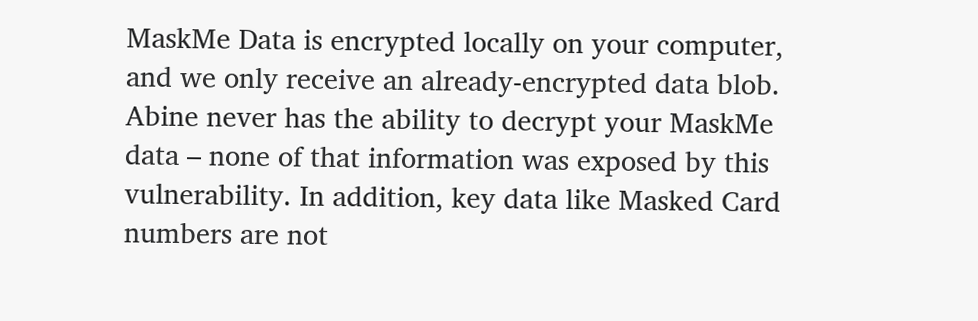MaskMe Data is encrypted locally on your computer, and we only receive an already-encrypted data blob. Abine never has the ability to decrypt your MaskMe data – none of that information was exposed by this vulnerability. In addition, key data like Masked Card numbers are not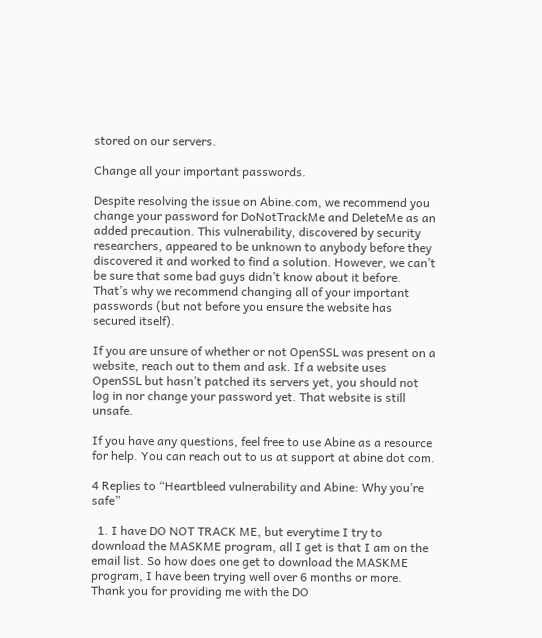stored on our servers.

Change all your important passwords.

Despite resolving the issue on Abine.com, we recommend you change your password for DoNotTrackMe and DeleteMe as an added precaution. This vulnerability, discovered by security researchers, appeared to be unknown to anybody before they discovered it and worked to find a solution. However, we can’t be sure that some bad guys didn’t know about it before.  That’s why we recommend changing all of your important passwords (but not before you ensure the website has secured itself).

If you are unsure of whether or not OpenSSL was present on a website, reach out to them and ask. If a website uses OpenSSL but hasn’t patched its servers yet, you should not log in nor change your password yet. That website is still unsafe.

If you have any questions, feel free to use Abine as a resource for help. You can reach out to us at support at abine dot com.

4 Replies to “Heartbleed vulnerability and Abine: Why you’re safe”

  1. I have DO NOT TRACK ME, but everytime I try to download the MASKME program, all I get is that I am on the email list. So how does one get to download the MASKME program, I have been trying well over 6 months or more. Thank you for providing me with the DO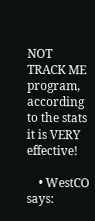NOT TRACK ME program, according to the stats it is VERY effective!

    • WestCO says: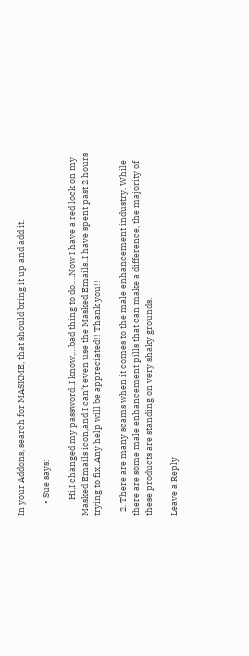In your Addons, search for MASKME, that should bring it up and add it.

      • Sue says:

        Hi,I changed my password..I know,…bad thing to do….Now I have a red lock on my Masked Emails icon,and I can’t even use the Masked Emails..I have spent past 2 hours trying to fix..Any help will be appreciated!! Thank you!!

  2. There are many scams when it comes to the male enhancement industry. While there are some male enhancement pills that can make a difference, the majority of these products are standing on very shaky grounds.

Leave a Reply